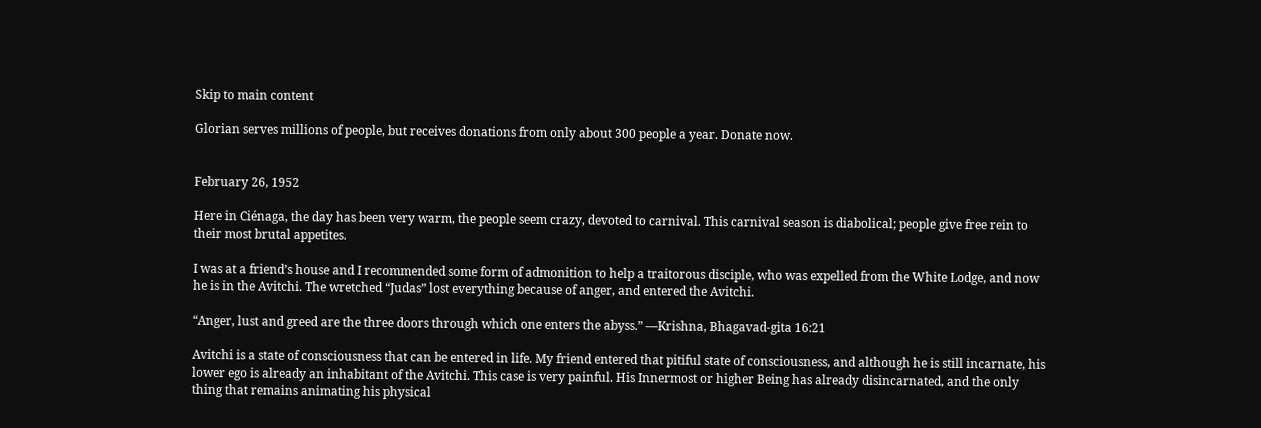Skip to main content

Glorian serves millions of people, but receives donations from only about 300 people a year. Donate now.


February 26, 1952

Here in Ciénaga, the day has been very warm, the people seem crazy, devoted to carnival. This carnival season is diabolical; people give free rein to their most brutal appetites.

I was at a friend’s house and I recommended some form of admonition to help a traitorous disciple, who was expelled from the White Lodge, and now he is in the Avitchi. The wretched “Judas” lost everything because of anger, and entered the Avitchi.

“Anger, lust and greed are the three doors through which one enters the abyss.” —Krishna, Bhagavad-gita 16:21

Avitchi is a state of consciousness that can be entered in life. My friend entered that pitiful state of consciousness, and although he is still incarnate, his lower ego is already an inhabitant of the Avitchi. This case is very painful. His Innermost or higher Being has already disincarnated, and the only thing that remains animating his physical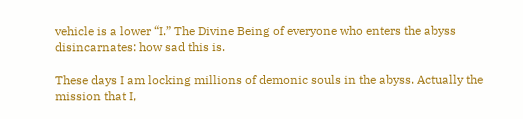vehicle is a lower “I.” The Divine Being of everyone who enters the abyss disincarnates: how sad this is.

These days I am locking millions of demonic souls in the abyss. Actually the mission that I,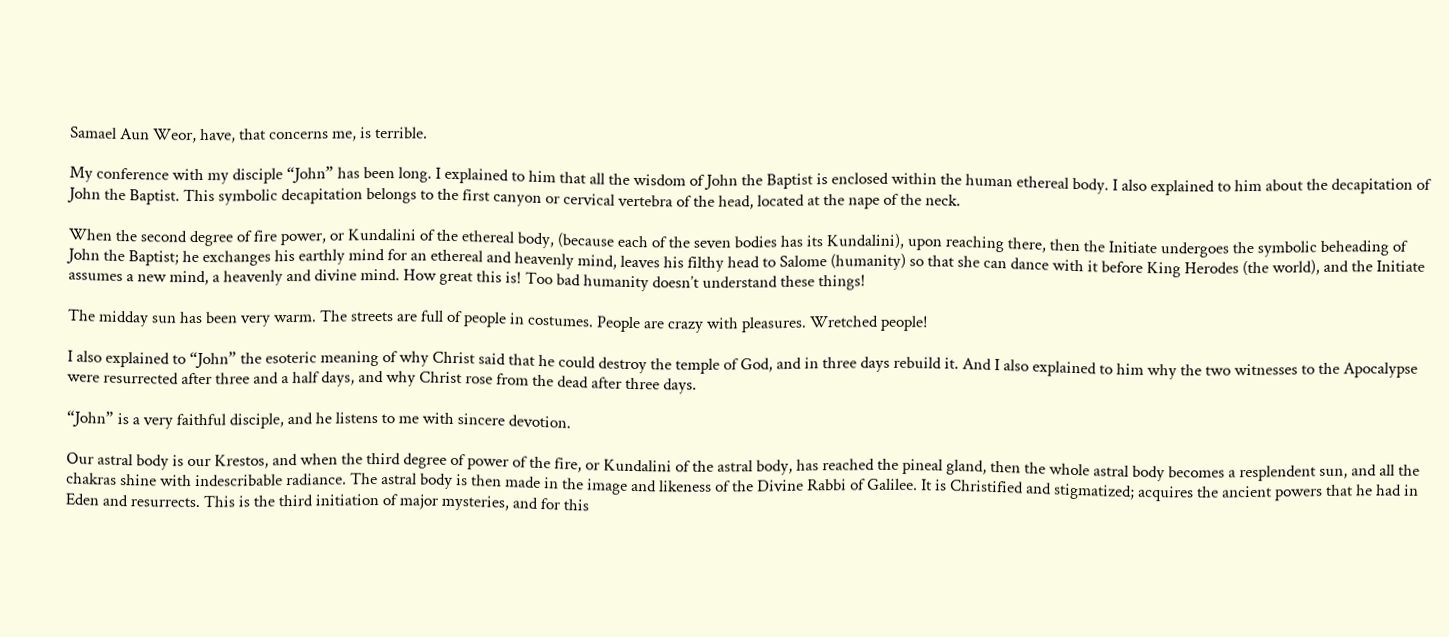Samael Aun Weor, have, that concerns me, is terrible.

My conference with my disciple “John” has been long. I explained to him that all the wisdom of John the Baptist is enclosed within the human ethereal body. I also explained to him about the decapitation of John the Baptist. This symbolic decapitation belongs to the first canyon or cervical vertebra of the head, located at the nape of the neck.

When the second degree of fire power, or Kundalini of the ethereal body, (because each of the seven bodies has its Kundalini), upon reaching there, then the Initiate undergoes the symbolic beheading of John the Baptist; he exchanges his earthly mind for an ethereal and heavenly mind, leaves his filthy head to Salome (humanity) so that she can dance with it before King Herodes (the world), and the Initiate assumes a new mind, a heavenly and divine mind. How great this is! Too bad humanity doesn’t understand these things!

The midday sun has been very warm. The streets are full of people in costumes. People are crazy with pleasures. Wretched people!

I also explained to “John” the esoteric meaning of why Christ said that he could destroy the temple of God, and in three days rebuild it. And I also explained to him why the two witnesses to the Apocalypse were resurrected after three and a half days, and why Christ rose from the dead after three days.

“John” is a very faithful disciple, and he listens to me with sincere devotion.

Our astral body is our Krestos, and when the third degree of power of the fire, or Kundalini of the astral body, has reached the pineal gland, then the whole astral body becomes a resplendent sun, and all the chakras shine with indescribable radiance. The astral body is then made in the image and likeness of the Divine Rabbi of Galilee. It is Christified and stigmatized; acquires the ancient powers that he had in Eden and resurrects. This is the third initiation of major mysteries, and for this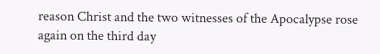reason Christ and the two witnesses of the Apocalypse rose again on the third day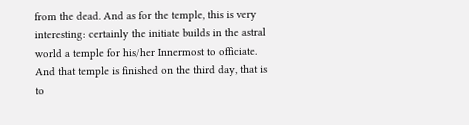from the dead. And as for the temple, this is very interesting: certainly the initiate builds in the astral world a temple for his/her Innermost to officiate. And that temple is finished on the third day, that is to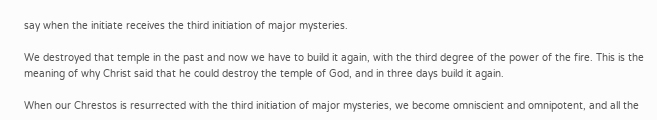say when the initiate receives the third initiation of major mysteries.

We destroyed that temple in the past and now we have to build it again, with the third degree of the power of the fire. This is the meaning of why Christ said that he could destroy the temple of God, and in three days build it again.

When our Chrestos is resurrected with the third initiation of major mysteries, we become omniscient and omnipotent, and all the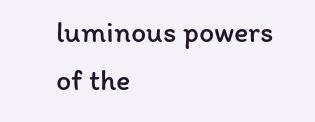luminous powers of the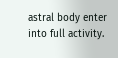astral body enter into full activity.